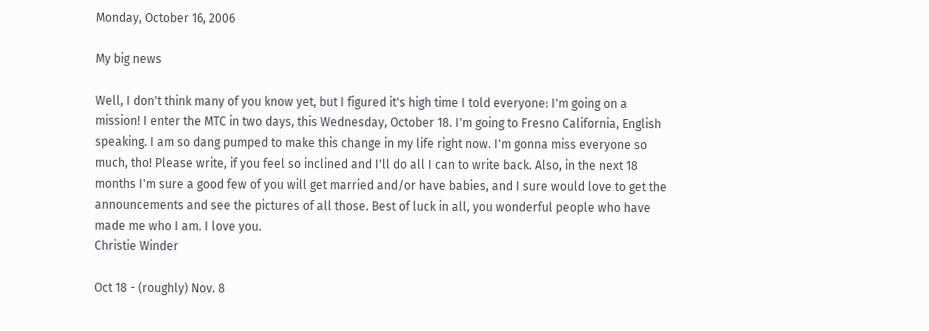Monday, October 16, 2006

My big news

Well, I don't think many of you know yet, but I figured it's high time I told everyone: I'm going on a mission! I enter the MTC in two days, this Wednesday, October 18. I'm going to Fresno California, English speaking. I am so dang pumped to make this change in my life right now. I'm gonna miss everyone so much, tho! Please write, if you feel so inclined and I'll do all I can to write back. Also, in the next 18 months I'm sure a good few of you will get married and/or have babies, and I sure would love to get the announcements and see the pictures of all those. Best of luck in all, you wonderful people who have made me who I am. I love you.
Christie Winder

Oct 18 - (roughly) Nov. 8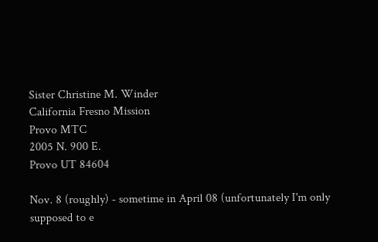Sister Christine M. Winder
California Fresno Mission
Provo MTC
2005 N. 900 E.
Provo UT 84604

Nov. 8 (roughly) - sometime in April 08 (unfortunately I'm only supposed to e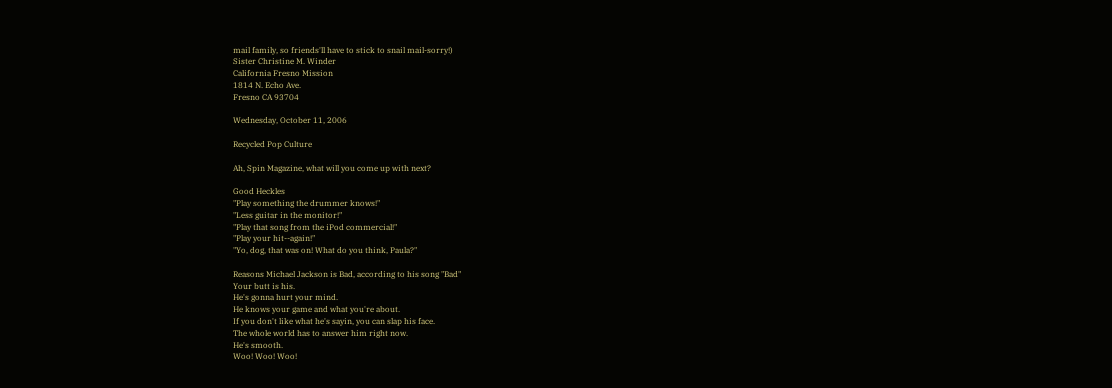mail family, so friends'll have to stick to snail mail-sorry!)
Sister Christine M. Winder
California Fresno Mission
1814 N. Echo Ave.
Fresno CA 93704

Wednesday, October 11, 2006

Recycled Pop Culture

Ah, Spin Magazine, what will you come up with next?

Good Heckles
"Play something the drummer knows!"
"Less guitar in the monitor!"
"Play that song from the iPod commercial!"
"Play your hit--again!"
"Yo, dog, that was on! What do you think, Paula?"

Reasons Michael Jackson is Bad, according to his song "Bad"
Your butt is his.
He's gonna hurt your mind.
He knows your game and what you're about.
If you don't like what he's sayin, you can slap his face.
The whole world has to answer him right now.
He's smooth.
Woo! Woo! Woo!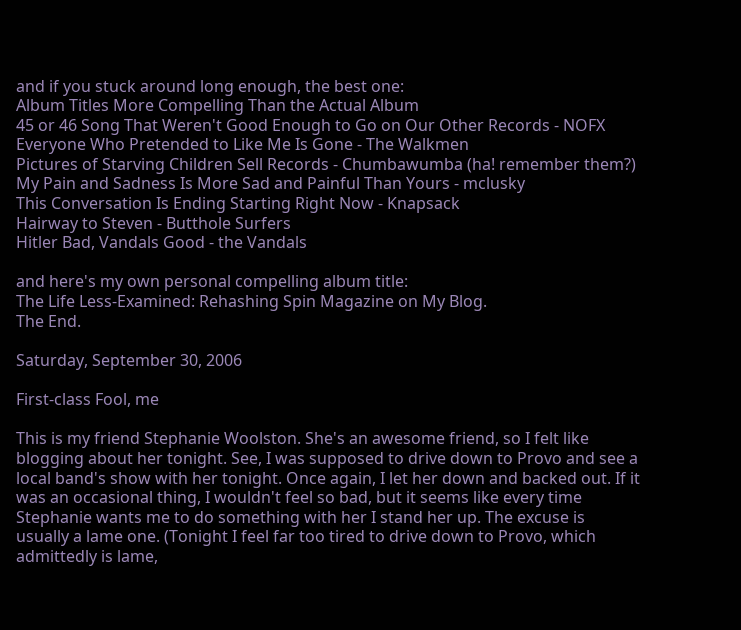and if you stuck around long enough, the best one:
Album Titles More Compelling Than the Actual Album
45 or 46 Song That Weren't Good Enough to Go on Our Other Records - NOFX
Everyone Who Pretended to Like Me Is Gone - The Walkmen
Pictures of Starving Children Sell Records - Chumbawumba (ha! remember them?)
My Pain and Sadness Is More Sad and Painful Than Yours - mclusky
This Conversation Is Ending Starting Right Now - Knapsack
Hairway to Steven - Butthole Surfers
Hitler Bad, Vandals Good - the Vandals

and here's my own personal compelling album title:
The Life Less-Examined: Rehashing Spin Magazine on My Blog.
The End.

Saturday, September 30, 2006

First-class Fool, me

This is my friend Stephanie Woolston. She's an awesome friend, so I felt like blogging about her tonight. See, I was supposed to drive down to Provo and see a local band's show with her tonight. Once again, I let her down and backed out. If it was an occasional thing, I wouldn't feel so bad, but it seems like every time Stephanie wants me to do something with her I stand her up. The excuse is usually a lame one. (Tonight I feel far too tired to drive down to Provo, which admittedly is lame,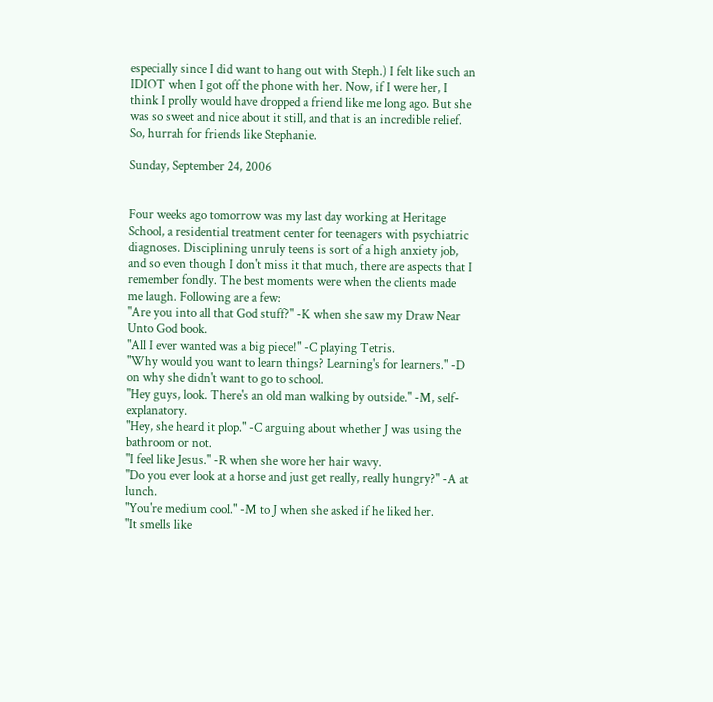especially since I did want to hang out with Steph.) I felt like such an IDIOT when I got off the phone with her. Now, if I were her, I think I prolly would have dropped a friend like me long ago. But she was so sweet and nice about it still, and that is an incredible relief. So, hurrah for friends like Stephanie.

Sunday, September 24, 2006


Four weeks ago tomorrow was my last day working at Heritage School, a residential treatment center for teenagers with psychiatric diagnoses. Disciplining unruly teens is sort of a high anxiety job, and so even though I don't miss it that much, there are aspects that I remember fondly. The best moments were when the clients made me laugh. Following are a few:
"Are you into all that God stuff?" -K when she saw my Draw Near Unto God book.
"All I ever wanted was a big piece!" -C playing Tetris.
"Why would you want to learn things? Learning's for learners." -D on why she didn't want to go to school.
"Hey guys, look. There's an old man walking by outside." -M, self-explanatory.
"Hey, she heard it plop." -C arguing about whether J was using the bathroom or not.
"I feel like Jesus." -R when she wore her hair wavy.
"Do you ever look at a horse and just get really, really hungry?" -A at lunch.
"You're medium cool." -M to J when she asked if he liked her.
"It smells like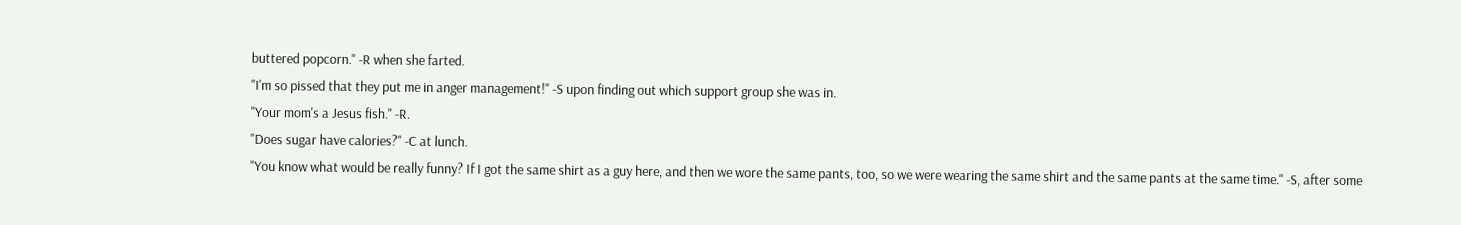buttered popcorn." -R when she farted.
"I'm so pissed that they put me in anger management!" -S upon finding out which support group she was in.
"Your mom's a Jesus fish." -R.
"Does sugar have calories?" -C at lunch.
"You know what would be really funny? If I got the same shirt as a guy here, and then we wore the same pants, too, so we were wearing the same shirt and the same pants at the same time." -S, after some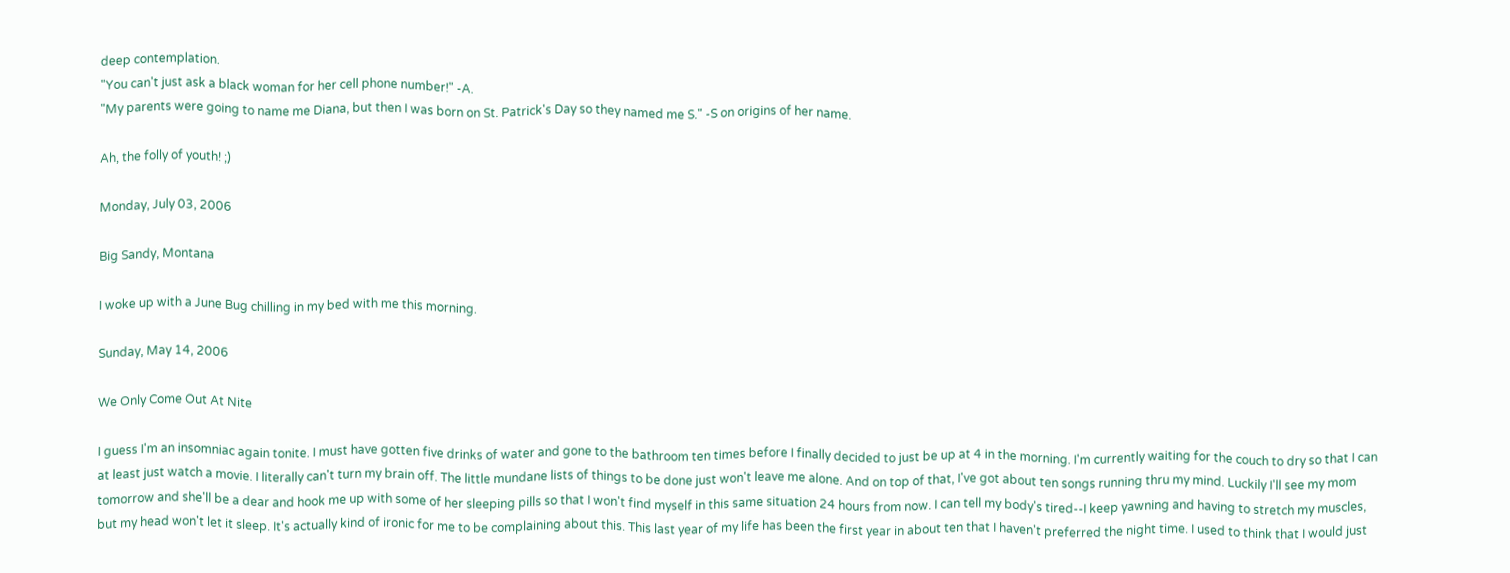deep contemplation.
"You can't just ask a black woman for her cell phone number!" -A.
"My parents were going to name me Diana, but then I was born on St. Patrick's Day so they named me S." -S on origins of her name.

Ah, the folly of youth! ;)

Monday, July 03, 2006

Big Sandy, Montana

I woke up with a June Bug chilling in my bed with me this morning.

Sunday, May 14, 2006

We Only Come Out At Nite

I guess I'm an insomniac again tonite. I must have gotten five drinks of water and gone to the bathroom ten times before I finally decided to just be up at 4 in the morning. I'm currently waiting for the couch to dry so that I can at least just watch a movie. I literally can't turn my brain off. The little mundane lists of things to be done just won't leave me alone. And on top of that, I've got about ten songs running thru my mind. Luckily I'll see my mom tomorrow and she'll be a dear and hook me up with some of her sleeping pills so that I won't find myself in this same situation 24 hours from now. I can tell my body's tired--I keep yawning and having to stretch my muscles, but my head won't let it sleep. It's actually kind of ironic for me to be complaining about this. This last year of my life has been the first year in about ten that I haven't preferred the night time. I used to think that I would just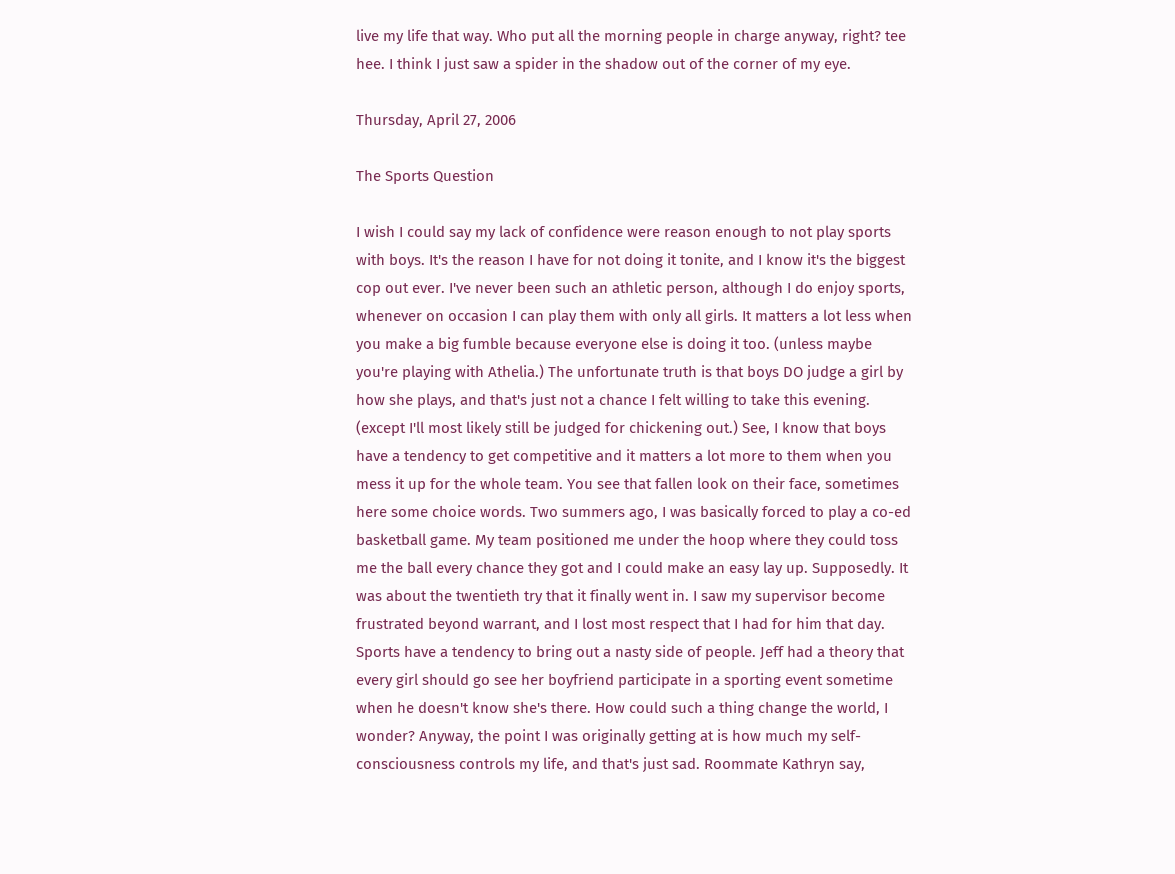live my life that way. Who put all the morning people in charge anyway, right? tee hee. I think I just saw a spider in the shadow out of the corner of my eye.

Thursday, April 27, 2006

The Sports Question

I wish I could say my lack of confidence were reason enough to not play sports with boys. It's the reason I have for not doing it tonite, and I know it's the biggest cop out ever. I've never been such an athletic person, although I do enjoy sports, whenever on occasion I can play them with only all girls. It matters a lot less when you make a big fumble because everyone else is doing it too. (unless maybe you're playing with Athelia.) The unfortunate truth is that boys DO judge a girl by how she plays, and that's just not a chance I felt willing to take this evening. (except I'll most likely still be judged for chickening out.) See, I know that boys have a tendency to get competitive and it matters a lot more to them when you mess it up for the whole team. You see that fallen look on their face, sometimes here some choice words. Two summers ago, I was basically forced to play a co-ed basketball game. My team positioned me under the hoop where they could toss me the ball every chance they got and I could make an easy lay up. Supposedly. It was about the twentieth try that it finally went in. I saw my supervisor become frustrated beyond warrant, and I lost most respect that I had for him that day. Sports have a tendency to bring out a nasty side of people. Jeff had a theory that every girl should go see her boyfriend participate in a sporting event sometime when he doesn't know she's there. How could such a thing change the world, I wonder? Anyway, the point I was originally getting at is how much my self-consciousness controls my life, and that's just sad. Roommate Kathryn say,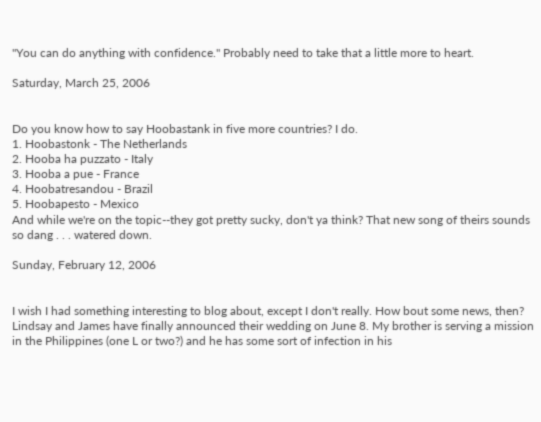"You can do anything with confidence." Probably need to take that a little more to heart.

Saturday, March 25, 2006


Do you know how to say Hoobastank in five more countries? I do.
1. Hoobastonk - The Netherlands
2. Hooba ha puzzato - Italy
3. Hooba a pue - France
4. Hoobatresandou - Brazil
5. Hoobapesto - Mexico
And while we're on the topic--they got pretty sucky, don't ya think? That new song of theirs sounds so dang . . . watered down.

Sunday, February 12, 2006


I wish I had something interesting to blog about, except I don't really. How bout some news, then? Lindsay and James have finally announced their wedding on June 8. My brother is serving a mission in the Philippines (one L or two?) and he has some sort of infection in his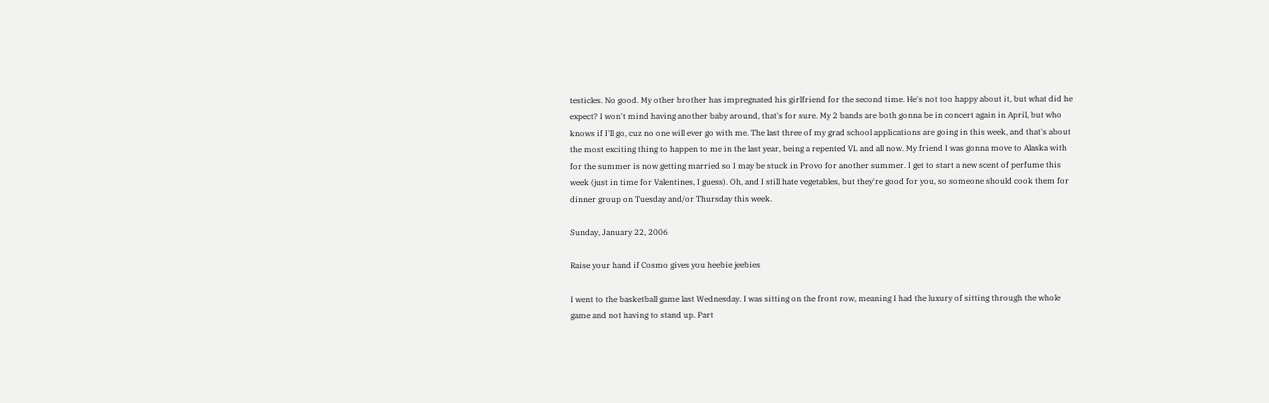testicles. No good. My other brother has impregnated his girlfriend for the second time. He's not too happy about it, but what did he expect? I won't mind having another baby around, that's for sure. My 2 bands are both gonna be in concert again in April, but who knows if I'll go, cuz no one will ever go with me. The last three of my grad school applications are going in this week, and that's about the most exciting thing to happen to me in the last year, being a repented VL and all now. My friend I was gonna move to Alaska with for the summer is now getting married so I may be stuck in Provo for another summer. I get to start a new scent of perfume this week (just in time for Valentines, I guess). Oh, and I still hate vegetables, but they're good for you, so someone should cook them for dinner group on Tuesday and/or Thursday this week.

Sunday, January 22, 2006

Raise your hand if Cosmo gives you heebie jeebies

I went to the basketball game last Wednesday. I was sitting on the front row, meaning I had the luxury of sitting through the whole game and not having to stand up. Part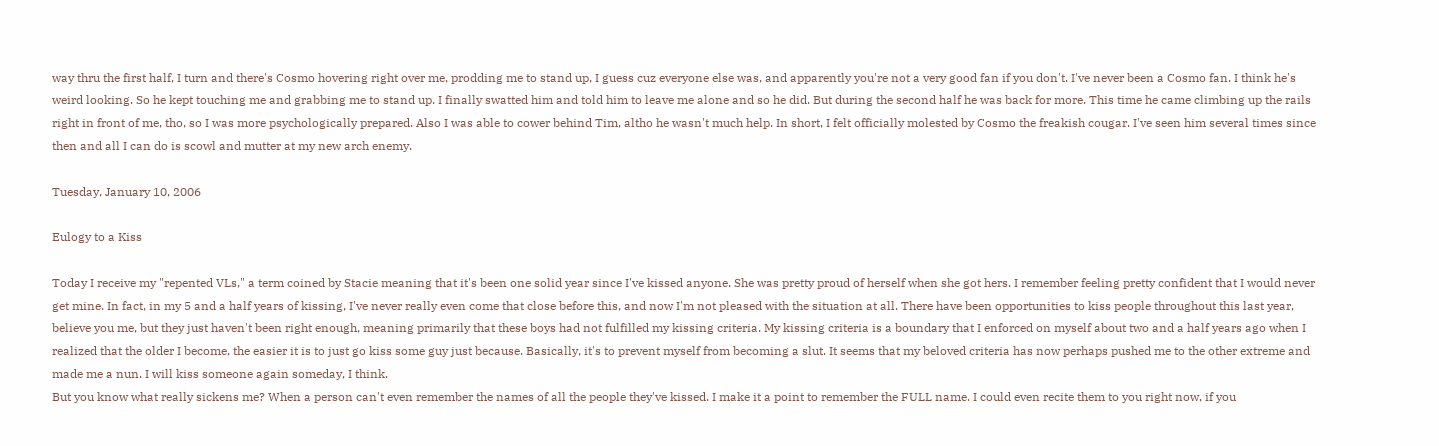way thru the first half, I turn and there's Cosmo hovering right over me, prodding me to stand up, I guess cuz everyone else was, and apparently you're not a very good fan if you don't. I've never been a Cosmo fan. I think he's weird looking. So he kept touching me and grabbing me to stand up. I finally swatted him and told him to leave me alone and so he did. But during the second half he was back for more. This time he came climbing up the rails right in front of me, tho, so I was more psychologically prepared. Also I was able to cower behind Tim, altho he wasn't much help. In short, I felt officially molested by Cosmo the freakish cougar. I've seen him several times since then and all I can do is scowl and mutter at my new arch enemy.

Tuesday, January 10, 2006

Eulogy to a Kiss

Today I receive my "repented VLs," a term coined by Stacie meaning that it's been one solid year since I've kissed anyone. She was pretty proud of herself when she got hers. I remember feeling pretty confident that I would never get mine. In fact, in my 5 and a half years of kissing, I've never really even come that close before this, and now I'm not pleased with the situation at all. There have been opportunities to kiss people throughout this last year, believe you me, but they just haven't been right enough, meaning primarily that these boys had not fulfilled my kissing criteria. My kissing criteria is a boundary that I enforced on myself about two and a half years ago when I realized that the older I become, the easier it is to just go kiss some guy just because. Basically, it's to prevent myself from becoming a slut. It seems that my beloved criteria has now perhaps pushed me to the other extreme and made me a nun. I will kiss someone again someday, I think.
But you know what really sickens me? When a person can't even remember the names of all the people they've kissed. I make it a point to remember the FULL name. I could even recite them to you right now, if you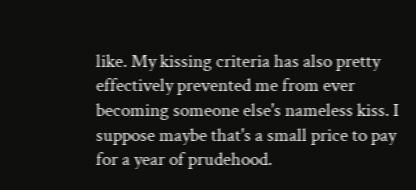like. My kissing criteria has also pretty effectively prevented me from ever becoming someone else's nameless kiss. I suppose maybe that's a small price to pay for a year of prudehood.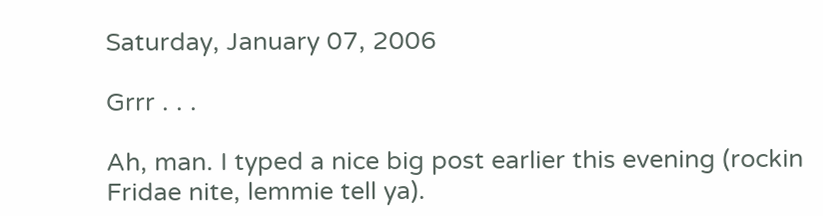Saturday, January 07, 2006

Grrr . . .

Ah, man. I typed a nice big post earlier this evening (rockin Fridae nite, lemmie tell ya).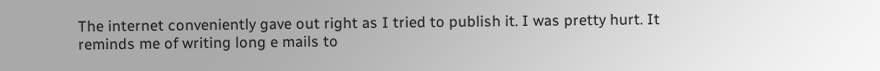The internet conveniently gave out right as I tried to publish it. I was pretty hurt. It reminds me of writing long e mails to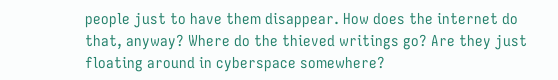people just to have them disappear. How does the internet do that, anyway? Where do the thieved writings go? Are they just floating around in cyberspace somewhere?